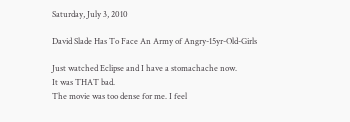Saturday, July 3, 2010

David Slade Has To Face An Army of Angry-15yr-Old-Girls

Just watched Eclipse and I have a stomachache now.
It was THAT bad.
The movie was too dense for me. I feel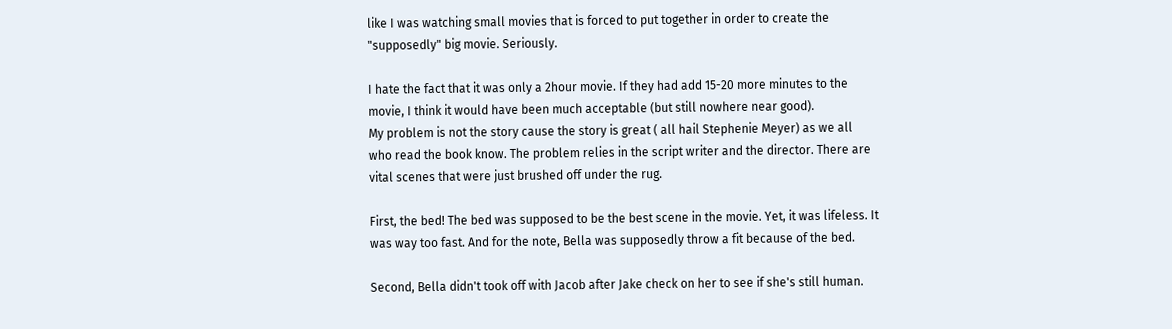like I was watching small movies that is forced to put together in order to create the "supposedly" big movie. Seriously.

I hate the fact that it was only a 2hour movie. If they had add 15-20 more minutes to the movie, I think it would have been much acceptable (but still nowhere near good).
My problem is not the story cause the story is great ( all hail Stephenie Meyer) as we all who read the book know. The problem relies in the script writer and the director. There are vital scenes that were just brushed off under the rug.

First, the bed! The bed was supposed to be the best scene in the movie. Yet, it was lifeless. It was way too fast. And for the note, Bella was supposedly throw a fit because of the bed.

Second, Bella didn't took off with Jacob after Jake check on her to see if she's still human.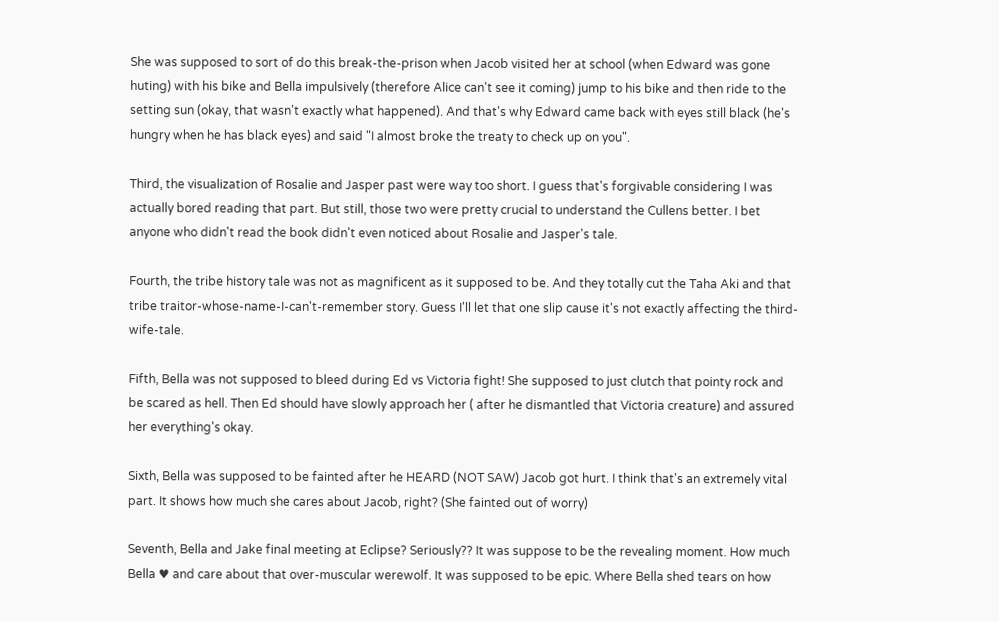She was supposed to sort of do this break-the-prison when Jacob visited her at school (when Edward was gone huting) with his bike and Bella impulsively (therefore Alice can't see it coming) jump to his bike and then ride to the setting sun (okay, that wasn't exactly what happened). And that's why Edward came back with eyes still black (he's hungry when he has black eyes) and said "I almost broke the treaty to check up on you".

Third, the visualization of Rosalie and Jasper past were way too short. I guess that's forgivable considering I was actually bored reading that part. But still, those two were pretty crucial to understand the Cullens better. I bet anyone who didn't read the book didn't even noticed about Rosalie and Jasper's tale.

Fourth, the tribe history tale was not as magnificent as it supposed to be. And they totally cut the Taha Aki and that tribe traitor-whose-name-I-can't-remember story. Guess I'll let that one slip cause it's not exactly affecting the third-wife-tale.

Fifth, Bella was not supposed to bleed during Ed vs Victoria fight! She supposed to just clutch that pointy rock and be scared as hell. Then Ed should have slowly approach her ( after he dismantled that Victoria creature) and assured her everything's okay.

Sixth, Bella was supposed to be fainted after he HEARD (NOT SAW) Jacob got hurt. I think that's an extremely vital part. It shows how much she cares about Jacob, right? (She fainted out of worry)

Seventh, Bella and Jake final meeting at Eclipse? Seriously?? It was suppose to be the revealing moment. How much Bella ♥ and care about that over-muscular werewolf. It was supposed to be epic. Where Bella shed tears on how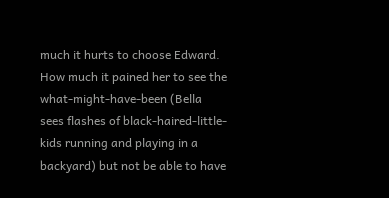much it hurts to choose Edward. How much it pained her to see the what-might-have-been (Bella sees flashes of black-haired-little-kids running and playing in a backyard) but not be able to have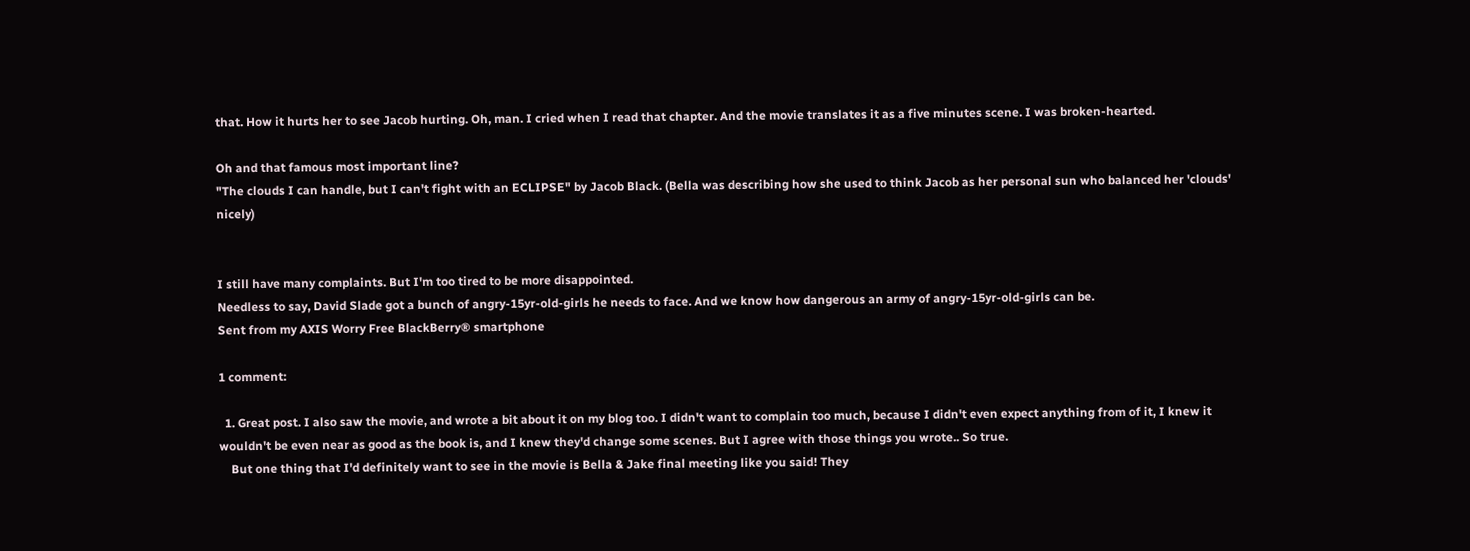that. How it hurts her to see Jacob hurting. Oh, man. I cried when I read that chapter. And the movie translates it as a five minutes scene. I was broken-hearted.

Oh and that famous most important line?
"The clouds I can handle, but I can't fight with an ECLIPSE" by Jacob Black. (Bella was describing how she used to think Jacob as her personal sun who balanced her 'clouds' nicely)


I still have many complaints. But I'm too tired to be more disappointed.
Needless to say, David Slade got a bunch of angry-15yr-old-girls he needs to face. And we know how dangerous an army of angry-15yr-old-girls can be.
Sent from my AXIS Worry Free BlackBerry® smartphone

1 comment:

  1. Great post. I also saw the movie, and wrote a bit about it on my blog too. I didn't want to complain too much, because I didn't even expect anything from of it, I knew it wouldn't be even near as good as the book is, and I knew they'd change some scenes. But I agree with those things you wrote.. So true.
    But one thing that I'd definitely want to see in the movie is Bella & Jake final meeting like you said! They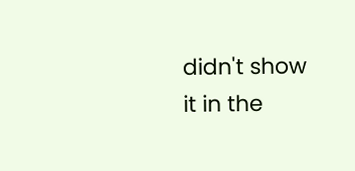didn't show it in the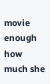movie enough how much she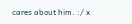cares about him. :/ x